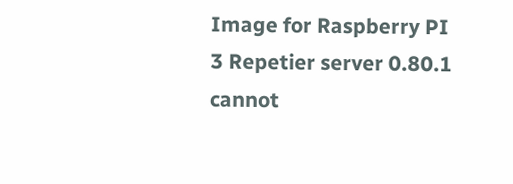Image for Raspberry PI 3 Repetier server 0.80.1 cannot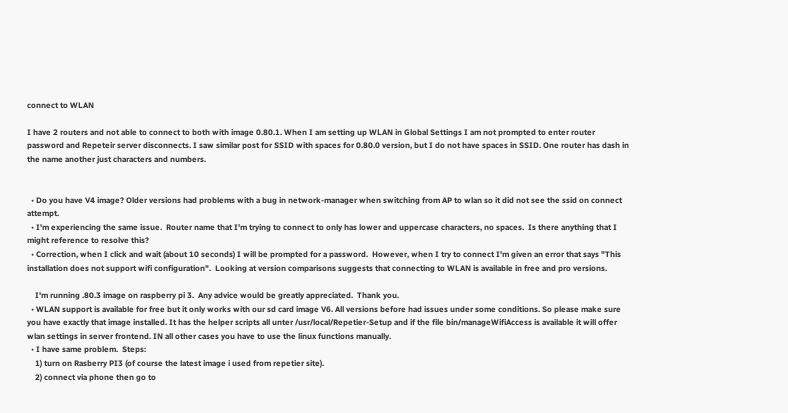connect to WLAN

I have 2 routers and not able to connect to both with image 0.80.1. When I am setting up WLAN in Global Settings I am not prompted to enter router password and Repeteir server disconnects. I saw similar post for SSID with spaces for 0.80.0 version, but I do not have spaces in SSID. One router has dash in the name another just characters and numbers.


  • Do you have V4 image? Older versions had problems with a bug in network-manager when switching from AP to wlan so it did not see the ssid on connect attempt.
  • I'm experiencing the same issue.  Router name that I'm trying to connect to only has lower and uppercase characters, no spaces.  Is there anything that I might reference to resolve this?
  • Correction, when I click and wait (about 10 seconds) I will be prompted for a password.  However, when I try to connect I'm given an error that says "This installation does not support wifi configuration".  Looking at version comparisons suggests that connecting to WLAN is available in free and pro versions.

    I'm running .80.3 image on raspberry pi 3.  Any advice would be greatly appreciated.  Thank you.
  • WLAN support is available for free but it only works with our sd card image V6. All versions before had issues under some conditions. So please make sure you have exactly that image installed. It has the helper scripts all unter /usr/local/Repetier-Setup and if the file bin/manageWifiAccess is available it will offer wlan settings in server frontend. IN all other cases you have to use the linux functions manually.
  • I have same problem.  Steps:
    1) turn on Rasberry PI3 (of course the latest image i used from repetier site).
    2) connect via phone then go to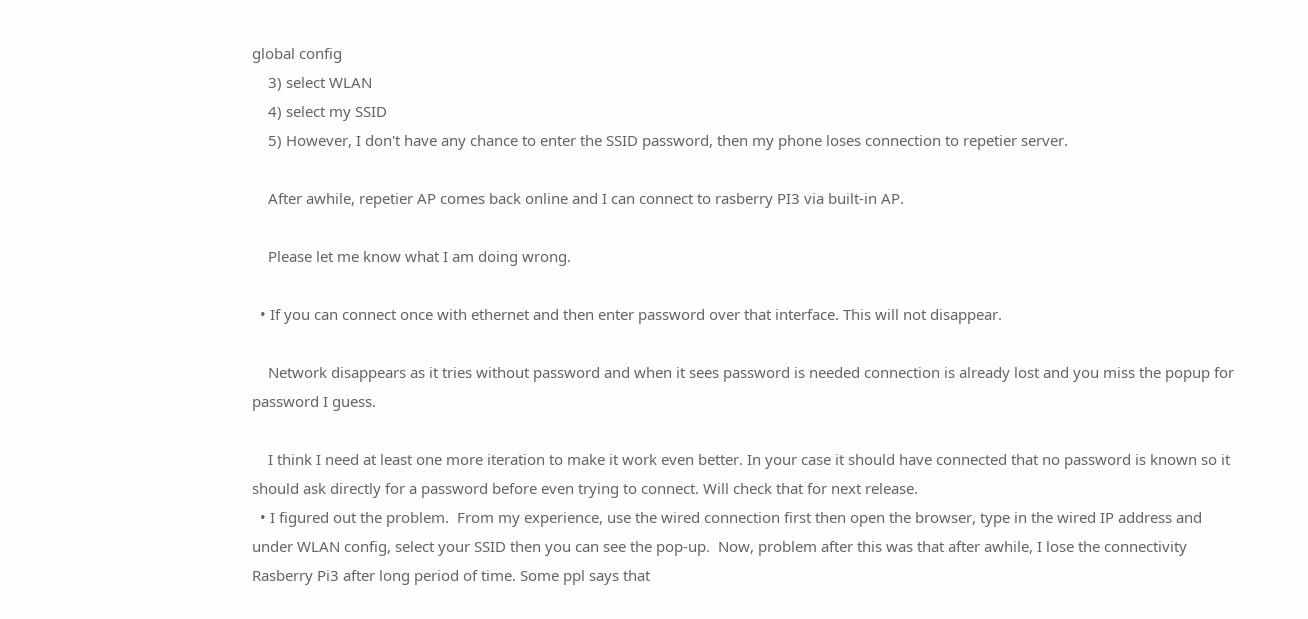global config
    3) select WLAN
    4) select my SSID
    5) However, I don't have any chance to enter the SSID password, then my phone loses connection to repetier server.

    After awhile, repetier AP comes back online and I can connect to rasberry PI3 via built-in AP.

    Please let me know what I am doing wrong.

  • If you can connect once with ethernet and then enter password over that interface. This will not disappear.

    Network disappears as it tries without password and when it sees password is needed connection is already lost and you miss the popup for password I guess.

    I think I need at least one more iteration to make it work even better. In your case it should have connected that no password is known so it should ask directly for a password before even trying to connect. Will check that for next release.
  • I figured out the problem.  From my experience, use the wired connection first then open the browser, type in the wired IP address and under WLAN config, select your SSID then you can see the pop-up.  Now, problem after this was that after awhile, I lose the connectivity Rasberry Pi3 after long period of time. Some ppl says that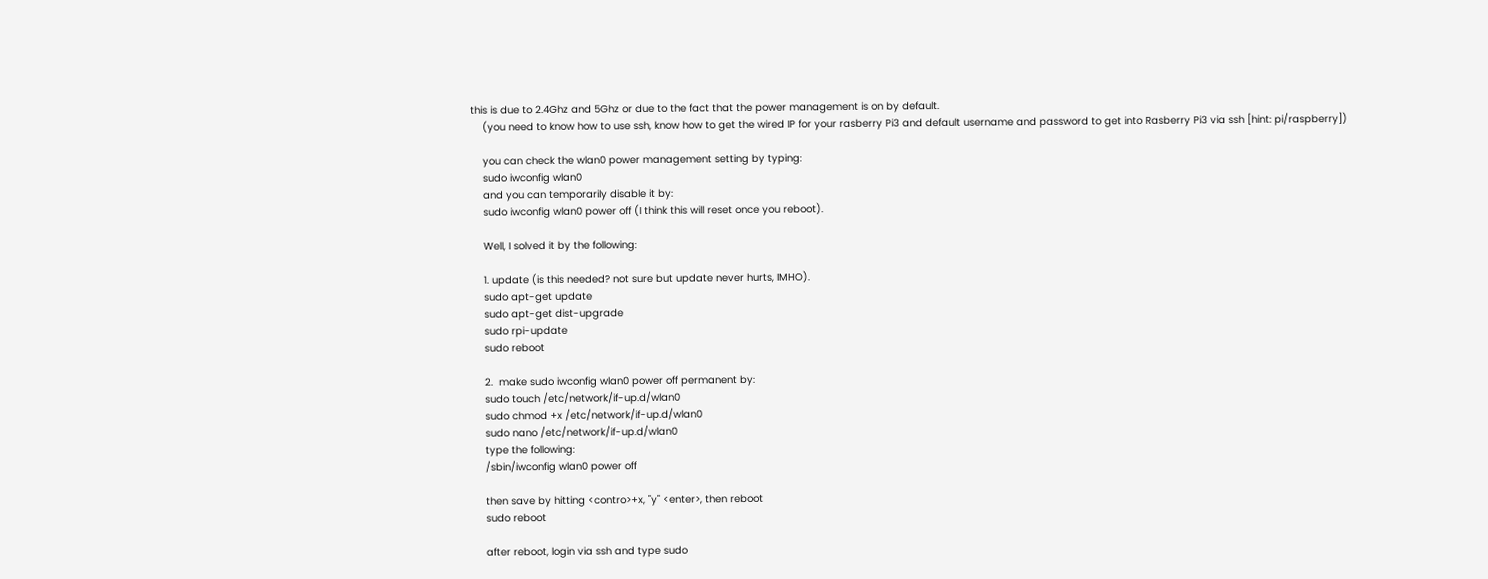this is due to 2.4Ghz and 5Ghz or due to the fact that the power management is on by default.
    (you need to know how to use ssh, know how to get the wired IP for your rasberry Pi3 and default username and password to get into Rasberry Pi3 via ssh [hint: pi/raspberry])

    you can check the wlan0 power management setting by typing:
    sudo iwconfig wlan0
    and you can temporarily disable it by:
    sudo iwconfig wlan0 power off (I think this will reset once you reboot).

    Well, I solved it by the following:

    1. update (is this needed? not sure but update never hurts, IMHO).
    sudo apt-get update
    sudo apt-get dist-upgrade
    sudo rpi-update
    sudo reboot

    2.  make sudo iwconfig wlan0 power off permanent by:
    sudo touch /etc/network/if-up.d/wlan0
    sudo chmod +x /etc/network/if-up.d/wlan0
    sudo nano /etc/network/if-up.d/wlan0
    type the following:
    /sbin/iwconfig wlan0 power off

    then save by hitting <contro>+x, "y" <enter>, then reboot
    sudo reboot

    after reboot, login via ssh and type sudo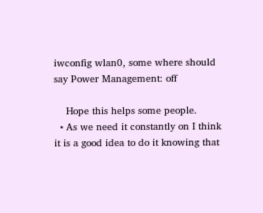iwconfig wlan0, some where should say Power Management: off

    Hope this helps some people.
  • As we need it constantly on I think it is a good idea to do it knowing that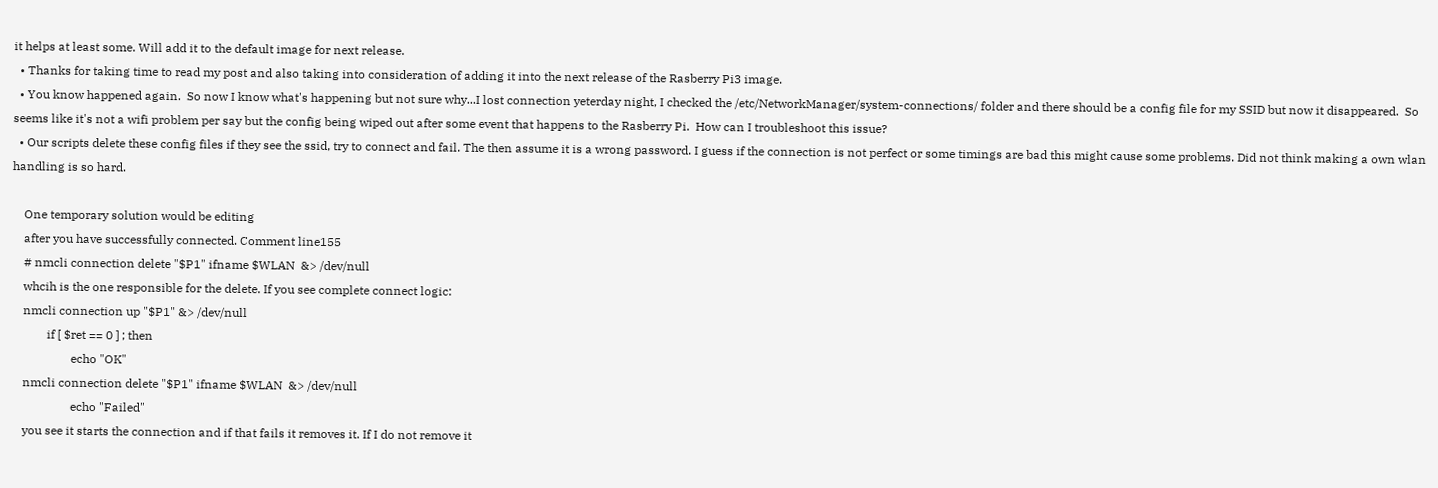it helps at least some. Will add it to the default image for next release.
  • Thanks for taking time to read my post and also taking into consideration of adding it into the next release of the Rasberry Pi3 image.
  • You know happened again.  So now I know what's happening but not sure why...I lost connection yeterday night, I checked the /etc/NetworkManager/system-connections/ folder and there should be a config file for my SSID but now it disappeared.  So seems like it's not a wifi problem per say but the config being wiped out after some event that happens to the Rasberry Pi.  How can I troubleshoot this issue?
  • Our scripts delete these config files if they see the ssid, try to connect and fail. The then assume it is a wrong password. I guess if the connection is not perfect or some timings are bad this might cause some problems. Did not think making a own wlan handling is so hard.

    One temporary solution would be editing
    after you have successfully connected. Comment line155
    # nmcli connection delete "$P1" ifname $WLAN  &> /dev/null
    whcih is the one responsible for the delete. If you see complete connect logic:
    nmcli connection up "$P1" &> /dev/null
            if [ $ret == 0 ] ; then
                    echo "OK"
    nmcli connection delete "$P1" ifname $WLAN  &> /dev/null
                    echo "Failed"
    you see it starts the connection and if that fails it removes it. If I do not remove it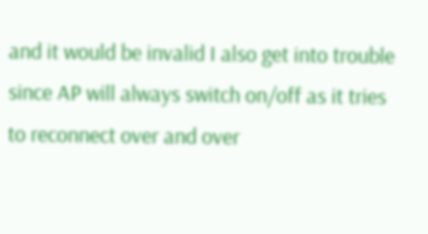and it would be invalid I also get into trouble since AP will always switch on/off as it tries to reconnect over and over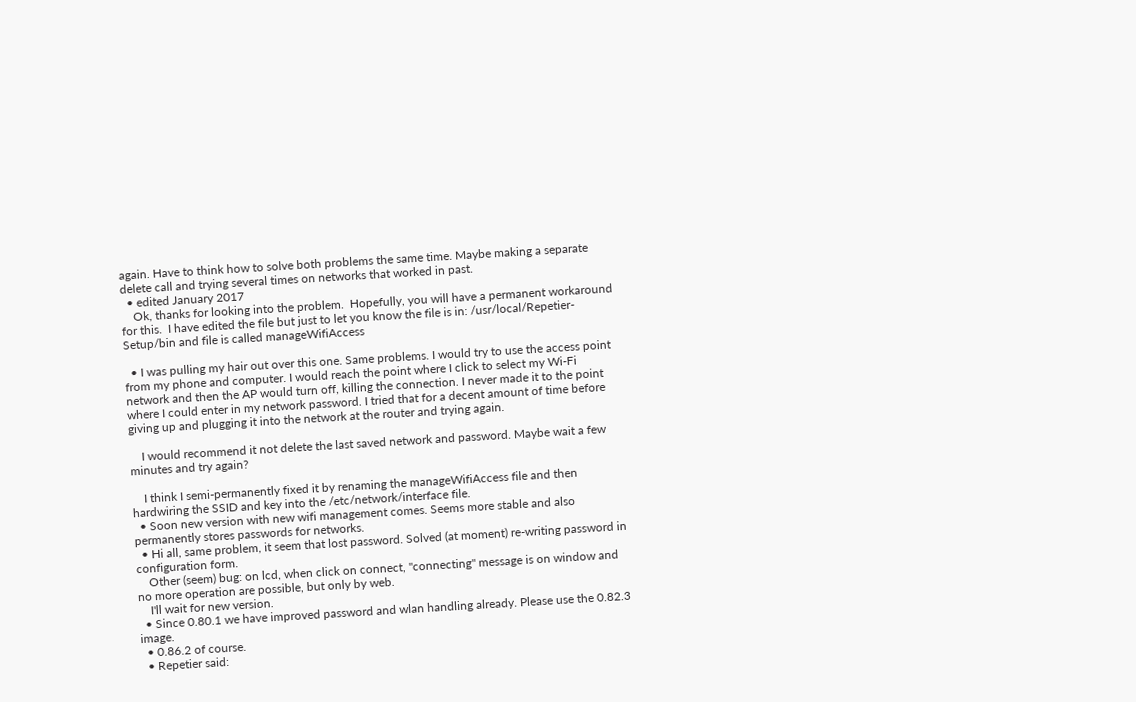again. Have to think how to solve both problems the same time. Maybe making a separate delete call and trying several times on networks that worked in past.
  • edited January 2017
    Ok, thanks for looking into the problem.  Hopefully, you will have a permanent workaround for this.  I have edited the file but just to let you know the file is in: /usr/local/Repetier-Setup/bin and file is called manageWifiAccess

  • I was pulling my hair out over this one. Same problems. I would try to use the access point from my phone and computer. I would reach the point where I click to select my Wi-Fi network and then the AP would turn off, killing the connection. I never made it to the point where I could enter in my network password. I tried that for a decent amount of time before giving up and plugging it into the network at the router and trying again.

    I would recommend it not delete the last saved network and password. Maybe wait a few minutes and try again?

    I think I semi-permanently fixed it by renaming the manageWifiAccess file and then hardwiring the SSID and key into the /etc/network/interface file.
  • Soon new version with new wifi management comes. Seems more stable and also permanently stores passwords for networks.
  • Hi all, same problem, it seem that lost password. Solved (at moment) re-writing password in configuration form.
    Other (seem) bug: on lcd, when click on connect, "connecting" message is on window and no more operation are possible, but only by web.
    I'll wait for new version.
  • Since 0.80.1 we have improved password and wlan handling already. Please use the 0.82.3 image.
  • 0.86.2 of course.
  • Repetier said: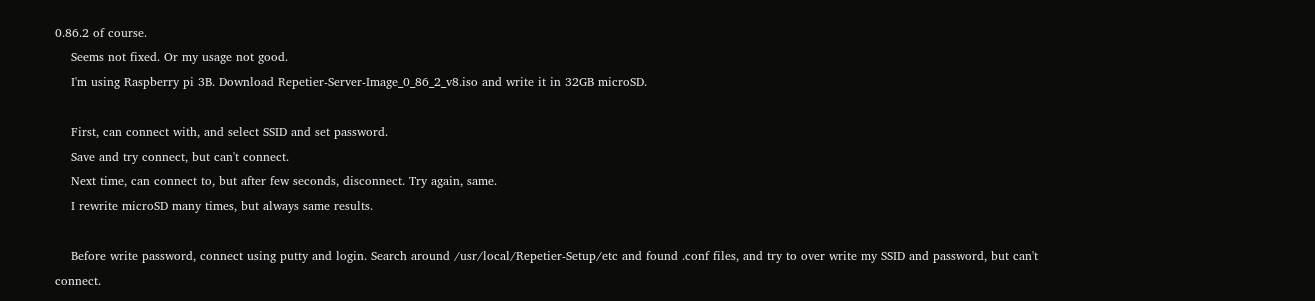0.86.2 of course.
    Seems not fixed. Or my usage not good.
    I'm using Raspberry pi 3B. Download Repetier-Server-Image_0_86_2_v8.iso and write it in 32GB microSD.

    First, can connect with, and select SSID and set password.
    Save and try connect, but can't connect.
    Next time, can connect to, but after few seconds, disconnect. Try again, same.
    I rewrite microSD many times, but always same results.

    Before write password, connect using putty and login. Search around /usr/local/Repetier-Setup/etc and found .conf files, and try to over write my SSID and password, but can't connect.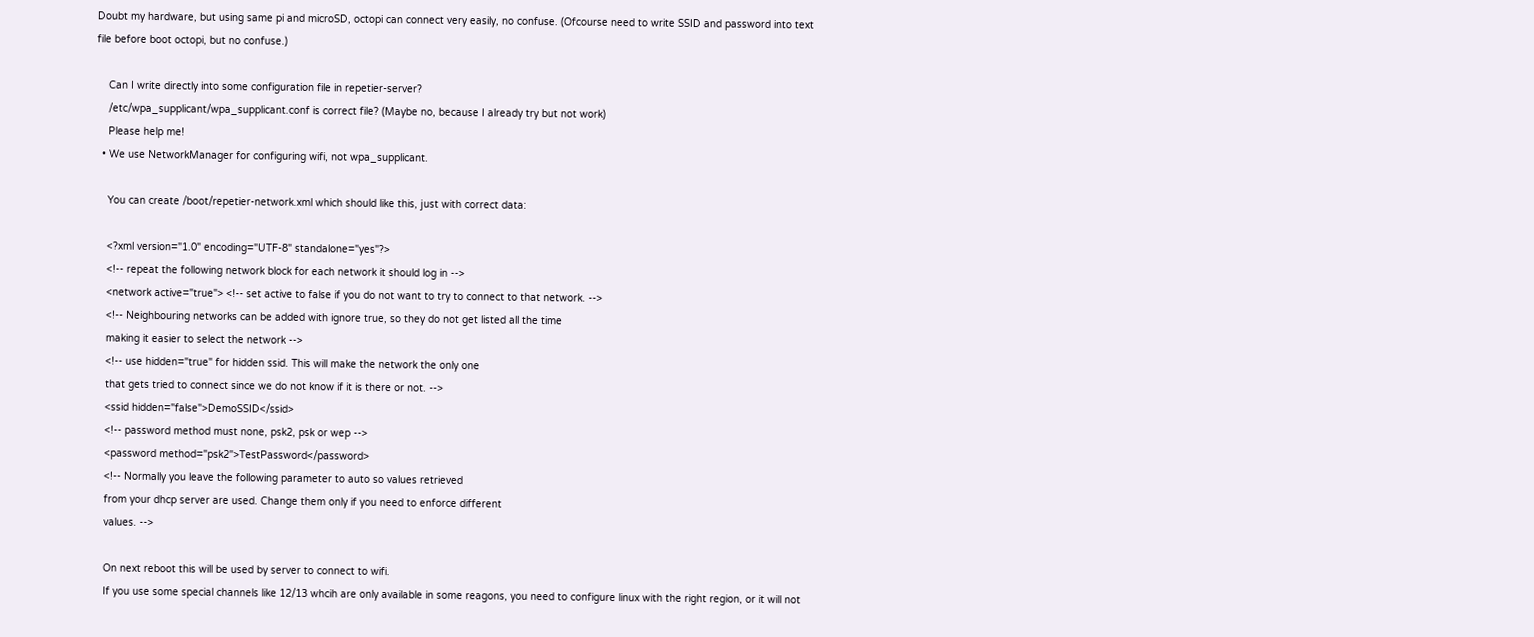Doubt my hardware, but using same pi and microSD, octopi can connect very easily, no confuse. (Ofcourse need to write SSID and password into text file before boot octopi, but no confuse.)

    Can I write directly into some configuration file in repetier-server?
    /etc/wpa_supplicant/wpa_supplicant.conf is correct file? (Maybe no, because I already try but not work)
    Please help me!
  • We use NetworkManager for configuring wifi, not wpa_supplicant.

    You can create /boot/repetier-network.xml which should like this, just with correct data:

    <?xml version="1.0" encoding="UTF-8" standalone="yes"?>
    <!-- repeat the following network block for each network it should log in -->
    <network active="true"> <!-- set active to false if you do not want to try to connect to that network. -->
    <!-- Neighbouring networks can be added with ignore true, so they do not get listed all the time
    making it easier to select the network -->
    <!-- use hidden="true" for hidden ssid. This will make the network the only one
    that gets tried to connect since we do not know if it is there or not. -->
    <ssid hidden="false">DemoSSID</ssid>
    <!-- password method must none, psk2, psk or wep -->
    <password method="psk2">TestPassword</password>
    <!-- Normally you leave the following parameter to auto so values retrieved
    from your dhcp server are used. Change them only if you need to enforce different
    values. -->

    On next reboot this will be used by server to connect to wifi.
    If you use some special channels like 12/13 whcih are only available in some reagons, you need to configure linux with the right region, or it will not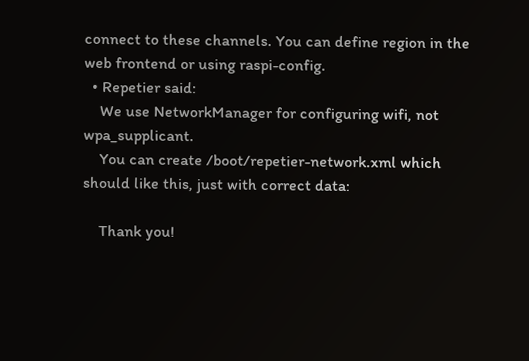connect to these channels. You can define region in the web frontend or using raspi-config.
  • Repetier said:
    We use NetworkManager for configuring wifi, not wpa_supplicant.
    You can create /boot/repetier-network.xml which should like this, just with correct data:

    Thank you!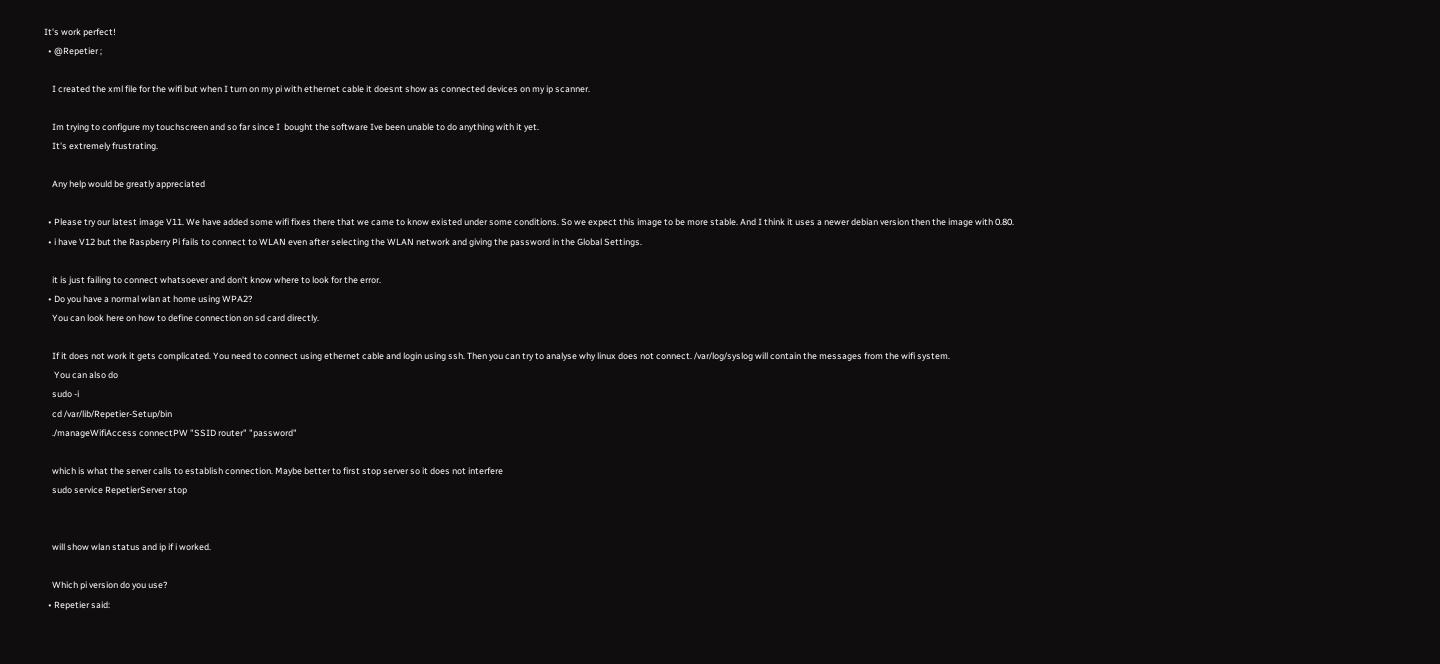It's work perfect!
  • @Repetier ;

    I created the xml file for the wifi but when I turn on my pi with ethernet cable it doesnt show as connected devices on my ip scanner.

    Im trying to configure my touchscreen and so far since I  bought the software Ive been unable to do anything with it yet.
    It's extremely frustrating.

    Any help would be greatly appreciated

  • Please try our latest image V11. We have added some wifi fixes there that we came to know existed under some conditions. So we expect this image to be more stable. And I think it uses a newer debian version then the image with 0.80.
  • i have V12 but the Raspberry Pi fails to connect to WLAN even after selecting the WLAN network and giving the password in the Global Settings.

    it is just failing to connect whatsoever and don't know where to look for the error.
  • Do you have a normal wlan at home using WPA2?
    You can look here on how to define connection on sd card directly.

    If it does not work it gets complicated. You need to connect using ethernet cable and login using ssh. Then you can try to analyse why linux does not connect. /var/log/syslog will contain the messages from the wifi system.
     You can also do
    sudo -i
    cd /var/lib/Repetier-Setup/bin
    ./manageWifiAccess connectPW "SSID router" "password"

    which is what the server calls to establish connection. Maybe better to first stop server so it does not interfere
    sudo service RepetierServer stop


    will show wlan status and ip if i worked.

    Which pi version do you use?
  • Repetier said: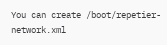You can create /boot/repetier-network.xml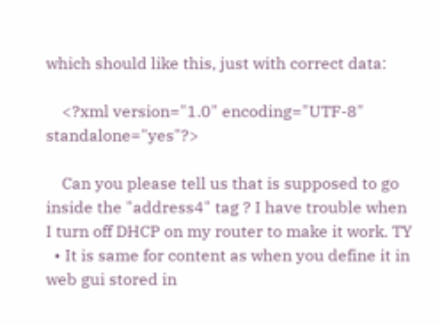which should like this, just with correct data:

    <?xml version="1.0" encoding="UTF-8" standalone="yes"?>

    Can you please tell us that is supposed to go inside the "address4" tag ? I have trouble when I turn off DHCP on my router to make it work. TY
  • It is same for content as when you define it in web gui stored in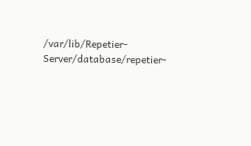/var/lib/Repetier-Server/database/repetier-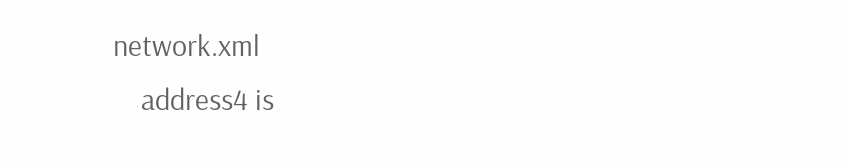network.xml
    address4 is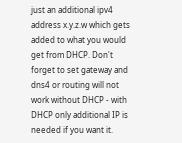just an additional ipv4 address x.y.z.w which gets added to what you would get from DHCP. Don't forget to set gateway and dns4 or routing will not work without DHCP - with DHCP only additional IP is needed if you want it.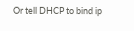Or tell DHCP to bind ip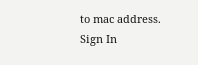to mac address.
Sign In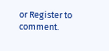or Register to comment.